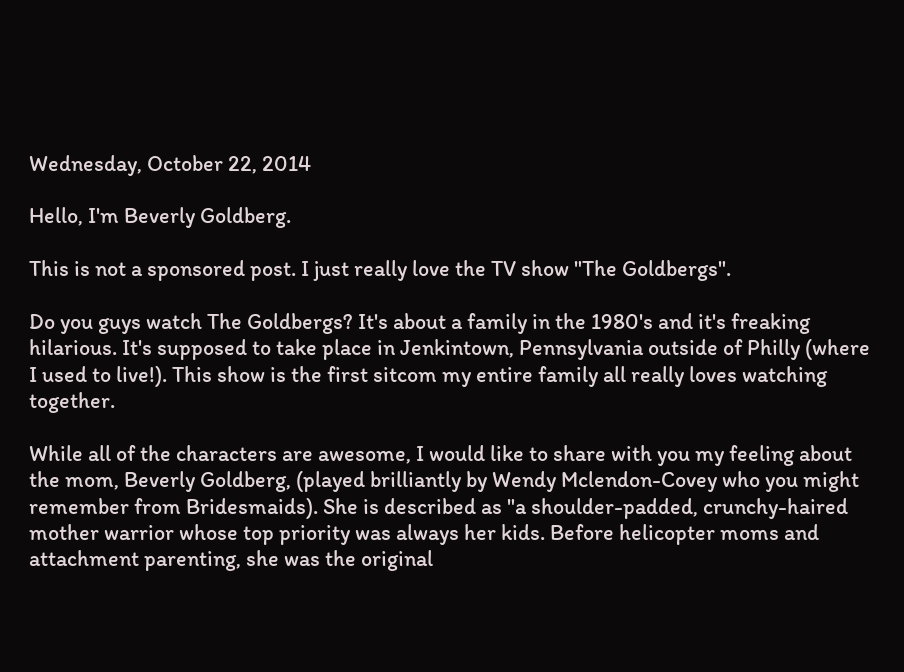Wednesday, October 22, 2014

Hello, I'm Beverly Goldberg.

This is not a sponsored post. I just really love the TV show "The Goldbergs".

Do you guys watch The Goldbergs? It's about a family in the 1980's and it's freaking hilarious. It's supposed to take place in Jenkintown, Pennsylvania outside of Philly (where I used to live!). This show is the first sitcom my entire family all really loves watching together.

While all of the characters are awesome, I would like to share with you my feeling about the mom, Beverly Goldberg, (played brilliantly by Wendy Mclendon-Covey who you might remember from Bridesmaids). She is described as "a shoulder-padded, crunchy-haired mother warrior whose top priority was always her kids. Before helicopter moms and attachment parenting, she was the original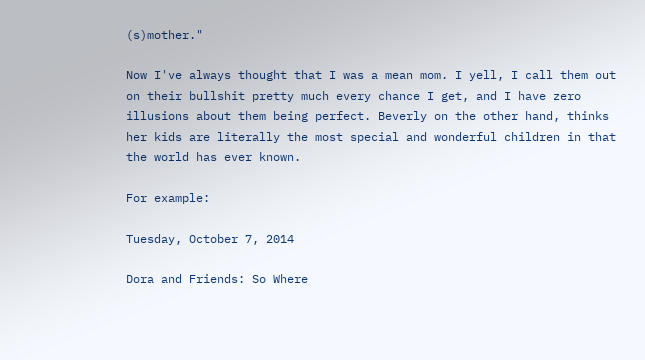(s)mother."

Now I've always thought that I was a mean mom. I yell, I call them out on their bullshit pretty much every chance I get, and I have zero illusions about them being perfect. Beverly on the other hand, thinks her kids are literally the most special and wonderful children in that the world has ever known.

For example:

Tuesday, October 7, 2014

Dora and Friends: So Where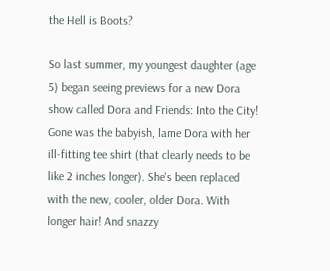the Hell is Boots?

So last summer, my youngest daughter (age 5) began seeing previews for a new Dora show called Dora and Friends: Into the City! Gone was the babyish, lame Dora with her ill-fitting tee shirt (that clearly needs to be like 2 inches longer). She's been replaced with the new, cooler, older Dora. With longer hair! And snazzy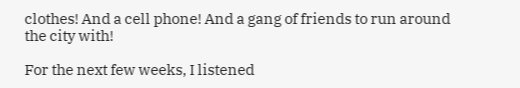clothes! And a cell phone! And a gang of friends to run around the city with!

For the next few weeks, I listened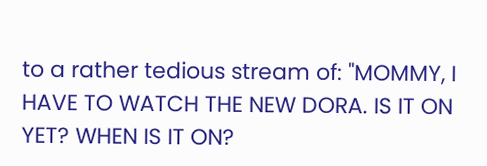to a rather tedious stream of: "MOMMY, I HAVE TO WATCH THE NEW DORA. IS IT ON YET? WHEN IS IT ON?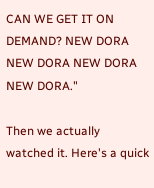CAN WE GET IT ON DEMAND? NEW DORA NEW DORA NEW DORA NEW DORA."

Then we actually watched it. Here's a quick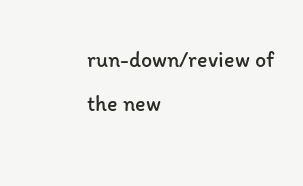run-down/review of the new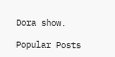Dora show.

Popular Posts